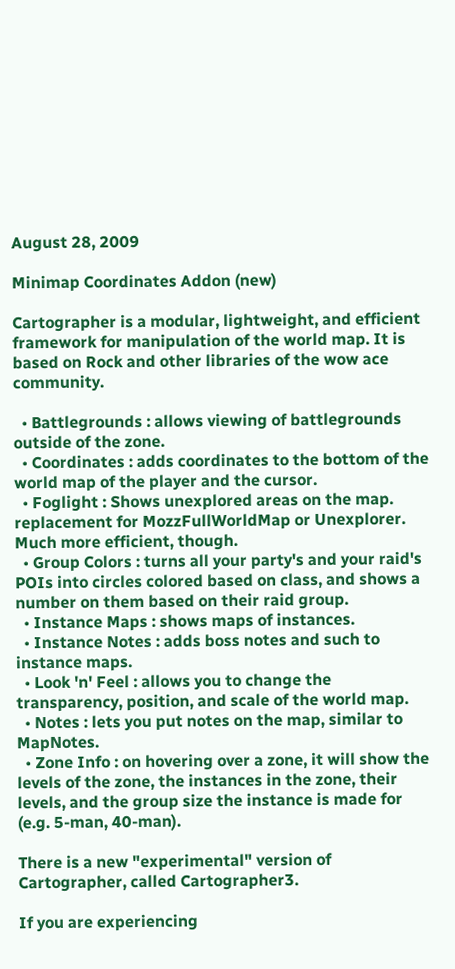August 28, 2009

Minimap Coordinates Addon (new)

Cartographer is a modular, lightweight, and efficient framework for manipulation of the world map. It is based on Rock and other libraries of the wow ace community.

  • Battlegrounds : allows viewing of battlegrounds outside of the zone.
  • Coordinates : adds coordinates to the bottom of the world map of the player and the cursor.
  • Foglight : Shows unexplored areas on the map. replacement for MozzFullWorldMap or Unexplorer. Much more efficient, though.
  • Group Colors : turns all your party's and your raid's POIs into circles colored based on class, and shows a number on them based on their raid group.
  • Instance Maps : shows maps of instances.
  • Instance Notes : adds boss notes and such to instance maps.
  • Look 'n' Feel : allows you to change the transparency, position, and scale of the world map.
  • Notes : lets you put notes on the map, similar to MapNotes.
  • Zone Info : on hovering over a zone, it will show the levels of the zone, the instances in the zone, their levels, and the group size the instance is made for (e.g. 5-man, 40-man).

There is a new "experimental" version of Cartographer, called Cartographer3.

If you are experiencing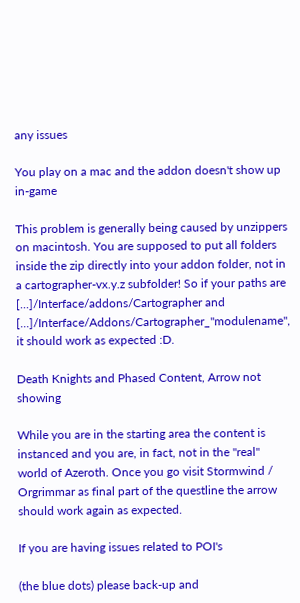any issues

You play on a mac and the addon doesn't show up in-game

This problem is generally being caused by unzippers on macintosh. You are supposed to put all folders inside the zip directly into your addon folder, not in a cartographer-vx.y.z subfolder! So if your paths are [...]/Interface/addons/Cartographer and [...]/Interface/Addons/Cartographer_"modulename", it should work as expected :D.

Death Knights and Phased Content, Arrow not showing

While you are in the starting area the content is instanced and you are, in fact, not in the "real" world of Azeroth. Once you go visit Stormwind / Orgrimmar as final part of the questline the arrow should work again as expected.

If you are having issues related to POI's

(the blue dots) please back-up and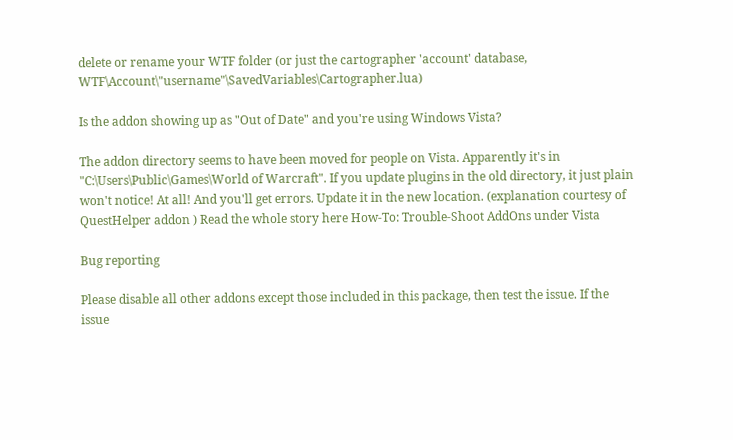delete or rename your WTF folder (or just the cartographer 'account' database, WTF\Account\"username"\SavedVariables\Cartographer.lua)

Is the addon showing up as "Out of Date" and you're using Windows Vista?

The addon directory seems to have been moved for people on Vista. Apparently it's in "C:\Users\Public\Games\World of Warcraft". If you update plugins in the old directory, it just plain won't notice! At all! And you'll get errors. Update it in the new location. (explanation courtesy of QuestHelper addon ) Read the whole story here How-To: Trouble-Shoot AddOns under Vista

Bug reporting

Please disable all other addons except those included in this package, then test the issue. If the issue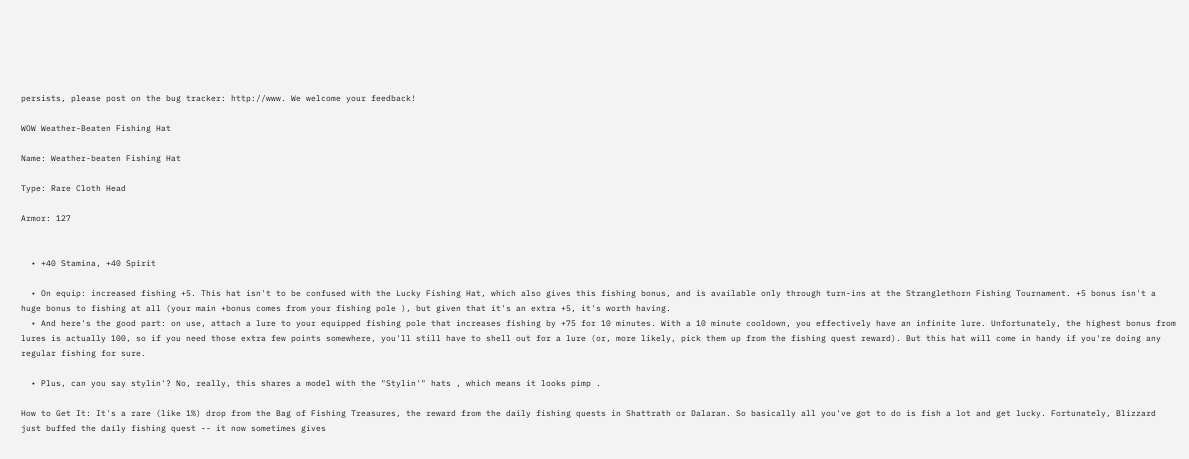persists, please post on the bug tracker: http://www. We welcome your feedback!

WOW Weather-Beaten Fishing Hat

Name: Weather-beaten Fishing Hat

Type: Rare Cloth Head

Armor: 127


  • +40 Stamina, +40 Spirit

  • On equip: increased fishing +5. This hat isn't to be confused with the Lucky Fishing Hat, which also gives this fishing bonus, and is available only through turn-ins at the Stranglethorn Fishing Tournament. +5 bonus isn't a huge bonus to fishing at all (your main +bonus comes from your fishing pole ), but given that it's an extra +5, it's worth having.
  • And here's the good part: on use, attach a lure to your equipped fishing pole that increases fishing by +75 for 10 minutes. With a 10 minute cooldown, you effectively have an infinite lure. Unfortunately, the highest bonus from lures is actually 100, so if you need those extra few points somewhere, you'll still have to shell out for a lure (or, more likely, pick them up from the fishing quest reward). But this hat will come in handy if you're doing any regular fishing for sure.

  • Plus, can you say stylin'? No, really, this shares a model with the "Stylin'" hats , which means it looks pimp .

How to Get It: It's a rare (like 1%) drop from the Bag of Fishing Treasures, the reward from the daily fishing quests in Shattrath or Dalaran. So basically all you've got to do is fish a lot and get lucky. Fortunately, Blizzard just buffed the daily fishing quest -- it now sometimes gives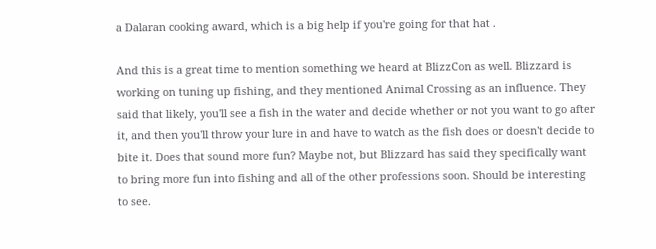a Dalaran cooking award, which is a big help if you're going for that hat .

And this is a great time to mention something we heard at BlizzCon as well. Blizzard is working on tuning up fishing, and they mentioned Animal Crossing as an influence. They said that likely, you'll see a fish in the water and decide whether or not you want to go after it, and then you'll throw your lure in and have to watch as the fish does or doesn't decide to bite it. Does that sound more fun? Maybe not, but Blizzard has said they specifically want to bring more fun into fishing and all of the other professions soon. Should be interesting to see.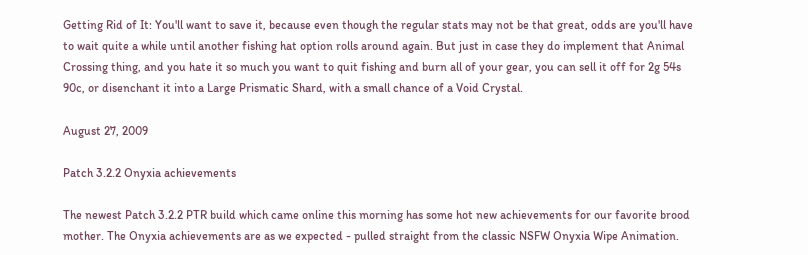Getting Rid of It: You'll want to save it, because even though the regular stats may not be that great, odds are you'll have to wait quite a while until another fishing hat option rolls around again. But just in case they do implement that Animal Crossing thing, and you hate it so much you want to quit fishing and burn all of your gear, you can sell it off for 2g 54s 90c, or disenchant it into a Large Prismatic Shard, with a small chance of a Void Crystal.

August 27, 2009

Patch 3.2.2 Onyxia achievements

The newest Patch 3.2.2 PTR build which came online this morning has some hot new achievements for our favorite brood mother. The Onyxia achievements are as we expected - pulled straight from the classic NSFW Onyxia Wipe Animation.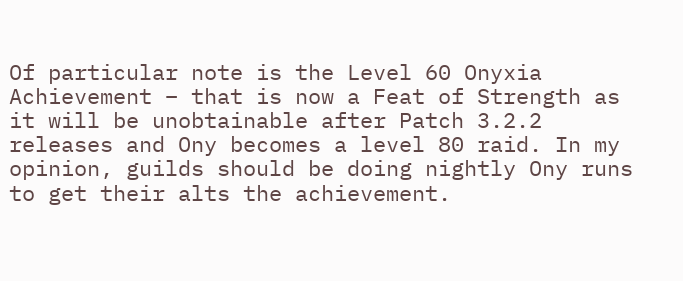Of particular note is the Level 60 Onyxia Achievement – that is now a Feat of Strength as it will be unobtainable after Patch 3.2.2 releases and Ony becomes a level 80 raid. In my opinion, guilds should be doing nightly Ony runs to get their alts the achievement.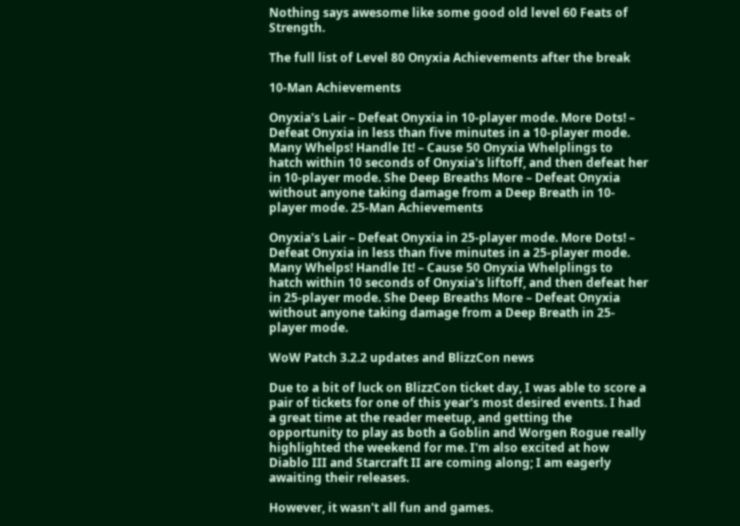Nothing says awesome like some good old level 60 Feats of Strength.

The full list of Level 80 Onyxia Achievements after the break

10-Man Achievements

Onyxia's Lair – Defeat Onyxia in 10-player mode. More Dots! – Defeat Onyxia in less than five minutes in a 10-player mode. Many Whelps! Handle It! – Cause 50 Onyxia Whelplings to hatch within 10 seconds of Onyxia's liftoff, and then defeat her in 10-player mode. She Deep Breaths More – Defeat Onyxia without anyone taking damage from a Deep Breath in 10-player mode. 25-Man Achievements

Onyxia's Lair – Defeat Onyxia in 25-player mode. More Dots! – Defeat Onyxia in less than five minutes in a 25-player mode. Many Whelps! Handle It! – Cause 50 Onyxia Whelplings to hatch within 10 seconds of Onyxia's liftoff, and then defeat her in 25-player mode. She Deep Breaths More – Defeat Onyxia without anyone taking damage from a Deep Breath in 25-player mode.

WoW Patch 3.2.2 updates and BlizzCon news

Due to a bit of luck on BlizzCon ticket day, I was able to score a pair of tickets for one of this year's most desired events. I had a great time at the reader meetup, and getting the opportunity to play as both a Goblin and Worgen Rogue really highlighted the weekend for me. I'm also excited at how Diablo III and Starcraft II are coming along; I am eagerly awaiting their releases.

However, it wasn't all fun and games.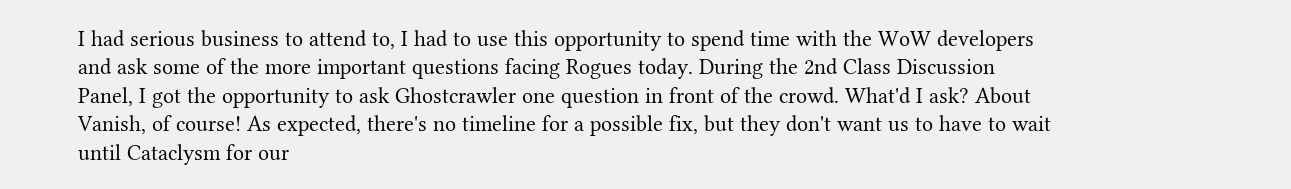I had serious business to attend to, I had to use this opportunity to spend time with the WoW developers and ask some of the more important questions facing Rogues today. During the 2nd Class Discussion Panel, I got the opportunity to ask Ghostcrawler one question in front of the crowd. What'd I ask? About Vanish, of course! As expected, there's no timeline for a possible fix, but they don't want us to have to wait until Cataclysm for our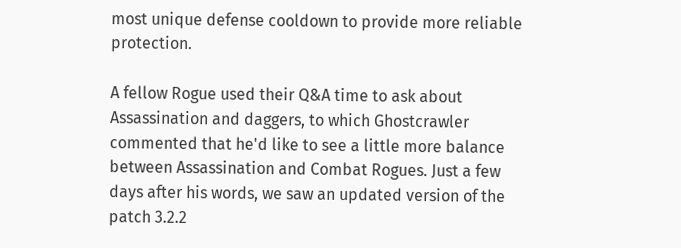most unique defense cooldown to provide more reliable protection.

A fellow Rogue used their Q&A time to ask about Assassination and daggers, to which Ghostcrawler commented that he'd like to see a little more balance between Assassination and Combat Rogues. Just a few days after his words, we saw an updated version of the patch 3.2.2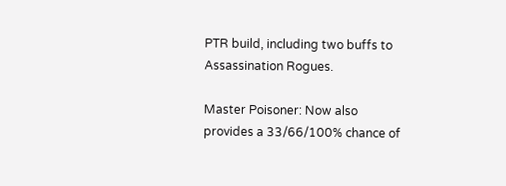PTR build, including two buffs to Assassination Rogues.

Master Poisoner: Now also provides a 33/66/100% chance of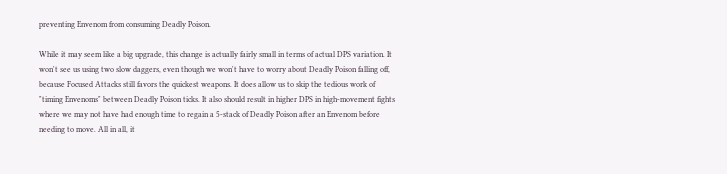preventing Envenom from consuming Deadly Poison.

While it may seem like a big upgrade, this change is actually fairly small in terms of actual DPS variation. It won't see us using two slow daggers, even though we won't have to worry about Deadly Poison falling off, because Focused Attacks still favors the quickest weapons. It does allow us to skip the tedious work of "timing Envenoms" between Deadly Poison ticks. It also should result in higher DPS in high-movement fights where we may not have had enough time to regain a 5-stack of Deadly Poison after an Envenom before needing to move. All in all, it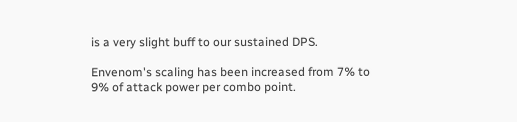is a very slight buff to our sustained DPS.

Envenom's scaling has been increased from 7% to 9% of attack power per combo point.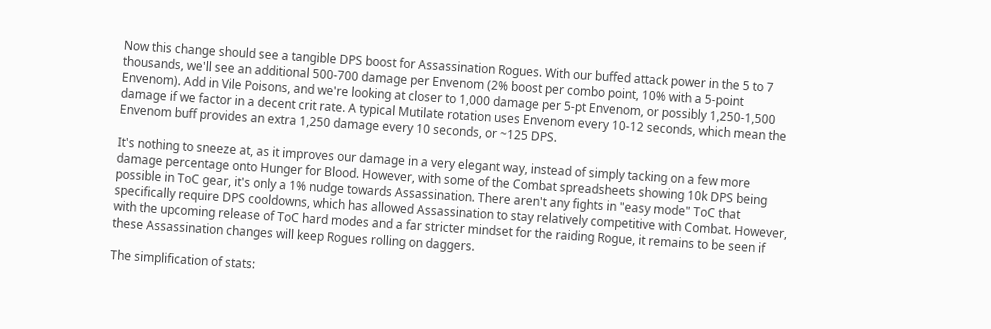Now this change should see a tangible DPS boost for Assassination Rogues. With our buffed attack power in the 5 to 7 thousands, we'll see an additional 500-700 damage per Envenom (2% boost per combo point, 10% with a 5-point Envenom). Add in Vile Poisons, and we're looking at closer to 1,000 damage per 5-pt Envenom, or possibly 1,250-1,500 damage if we factor in a decent crit rate. A typical Mutilate rotation uses Envenom every 10-12 seconds, which mean the Envenom buff provides an extra 1,250 damage every 10 seconds, or ~125 DPS.

It's nothing to sneeze at, as it improves our damage in a very elegant way, instead of simply tacking on a few more damage percentage onto Hunger for Blood. However, with some of the Combat spreadsheets showing 10k DPS being possible in ToC gear, it's only a 1% nudge towards Assassination. There aren't any fights in "easy mode" ToC that specifically require DPS cooldowns, which has allowed Assassination to stay relatively competitive with Combat. However, with the upcoming release of ToC hard modes and a far stricter mindset for the raiding Rogue, it remains to be seen if these Assassination changes will keep Rogues rolling on daggers.

The simplification of stats: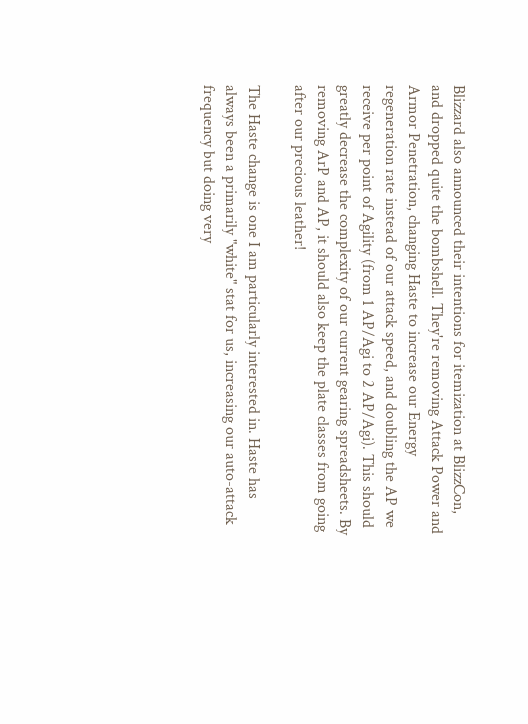Blizzard also announced their intentions for itemization at BlizzCon, and dropped quite the bombshell. They're removing Attack Power and Armor Penetration, changing Haste to increase our Energy regeneration rate instead of our attack speed, and doubling the AP we receive per point of Agility (from 1 AP/Agi to 2 AP/Agi). This should greatly decrease the complexity of our current gearing spreadsheets. By removing ArP and AP, it should also keep the plate classes from going after our precious leather!

The Haste change is one I am particularly interested in. Haste has always been a primarily "white" stat for us, increasing our auto-attack frequency but doing very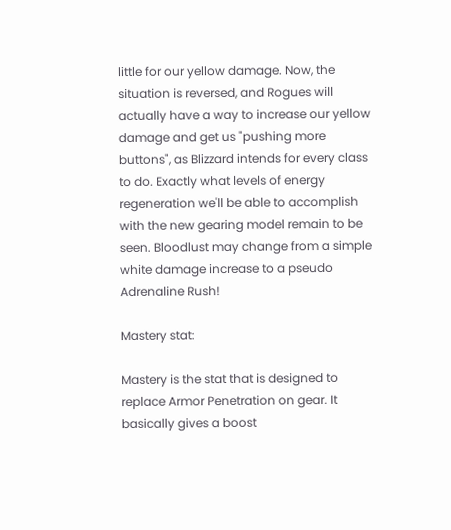little for our yellow damage. Now, the situation is reversed, and Rogues will actually have a way to increase our yellow damage and get us "pushing more buttons", as Blizzard intends for every class to do. Exactly what levels of energy regeneration we'll be able to accomplish with the new gearing model remain to be seen. Bloodlust may change from a simple white damage increase to a pseudo Adrenaline Rush!

Mastery stat:

Mastery is the stat that is designed to replace Armor Penetration on gear. It basically gives a boost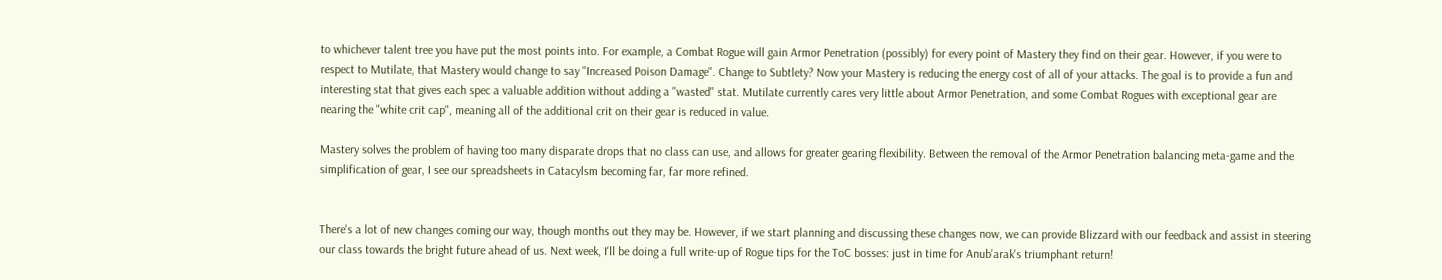to whichever talent tree you have put the most points into. For example, a Combat Rogue will gain Armor Penetration (possibly) for every point of Mastery they find on their gear. However, if you were to respect to Mutilate, that Mastery would change to say "Increased Poison Damage". Change to Subtlety? Now your Mastery is reducing the energy cost of all of your attacks. The goal is to provide a fun and interesting stat that gives each spec a valuable addition without adding a "wasted" stat. Mutilate currently cares very little about Armor Penetration, and some Combat Rogues with exceptional gear are nearing the "white crit cap", meaning all of the additional crit on their gear is reduced in value.

Mastery solves the problem of having too many disparate drops that no class can use, and allows for greater gearing flexibility. Between the removal of the Armor Penetration balancing meta-game and the simplification of gear, I see our spreadsheets in Catacylsm becoming far, far more refined.


There's a lot of new changes coming our way, though months out they may be. However, if we start planning and discussing these changes now, we can provide Blizzard with our feedback and assist in steering our class towards the bright future ahead of us. Next week, I'll be doing a full write-up of Rogue tips for the ToC bosses: just in time for Anub'arak's triumphant return!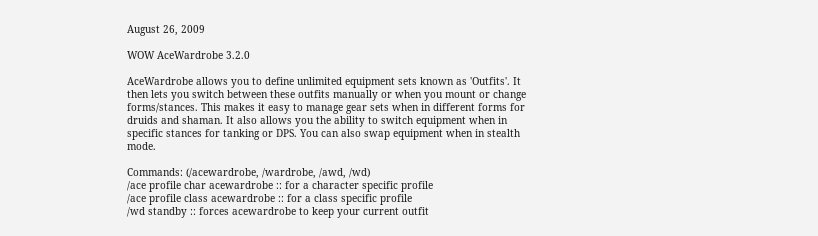August 26, 2009

WOW AceWardrobe 3.2.0

AceWardrobe allows you to define unlimited equipment sets known as 'Outfits'. It then lets you switch between these outfits manually or when you mount or change forms/stances. This makes it easy to manage gear sets when in different forms for druids and shaman. It also allows you the ability to switch equipment when in specific stances for tanking or DPS. You can also swap equipment when in stealth mode.

Commands: (/acewardrobe, /wardrobe, /awd, /wd)
/ace profile char acewardrobe :: for a character specific profile
/ace profile class acewardrobe :: for a class specific profile
/wd standby :: forces acewardrobe to keep your current outfit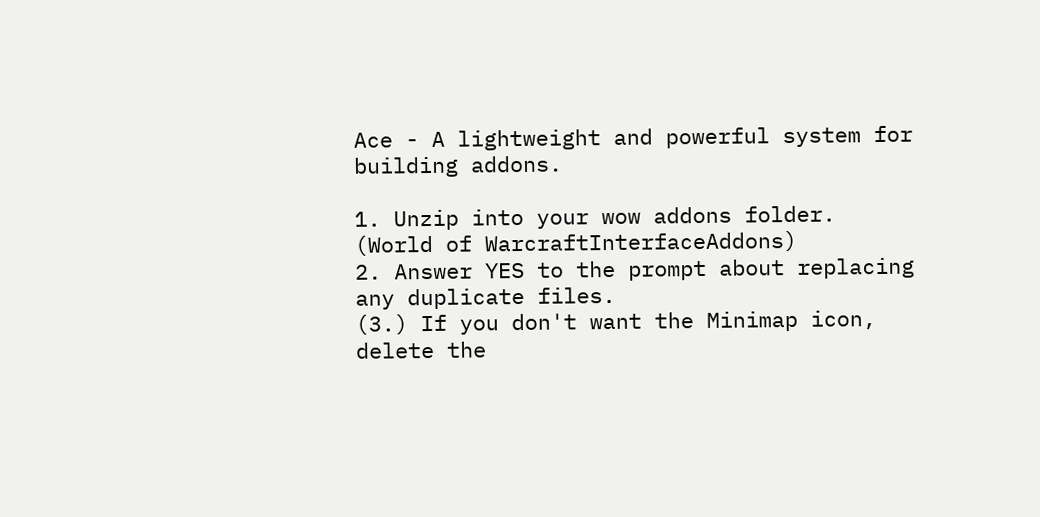Ace - A lightweight and powerful system for building addons.

1. Unzip into your wow addons folder.
(World of WarcraftInterfaceAddons)
2. Answer YES to the prompt about replacing any duplicate files.
(3.) If you don't want the Minimap icon, delete the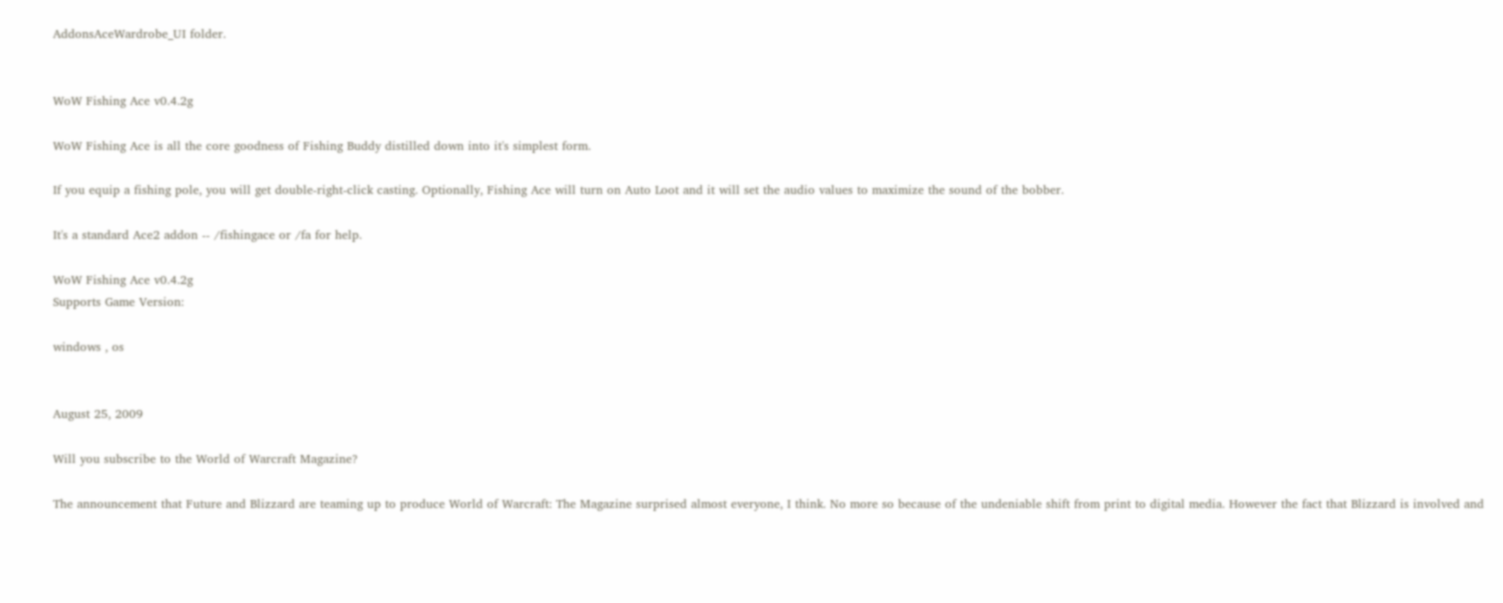AddonsAceWardrobe_UI folder.


WoW Fishing Ace v0.4.2g

WoW Fishing Ace is all the core goodness of Fishing Buddy distilled down into it's simplest form.

If you equip a fishing pole, you will get double-right-click casting. Optionally, Fishing Ace will turn on Auto Loot and it will set the audio values to maximize the sound of the bobber.

It's a standard Ace2 addon -- /fishingace or /fa for help.

WoW Fishing Ace v0.4.2g
Supports Game Version:

windows , os


August 25, 2009

Will you subscribe to the World of Warcraft Magazine?

The announcement that Future and Blizzard are teaming up to produce World of Warcraft: The Magazine surprised almost everyone, I think. No more so because of the undeniable shift from print to digital media. However the fact that Blizzard is involved and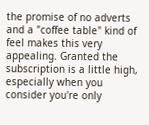the promise of no adverts and a "coffee table" kind of feel makes this very appealing. Granted the subscription is a little high, especially when you consider you're only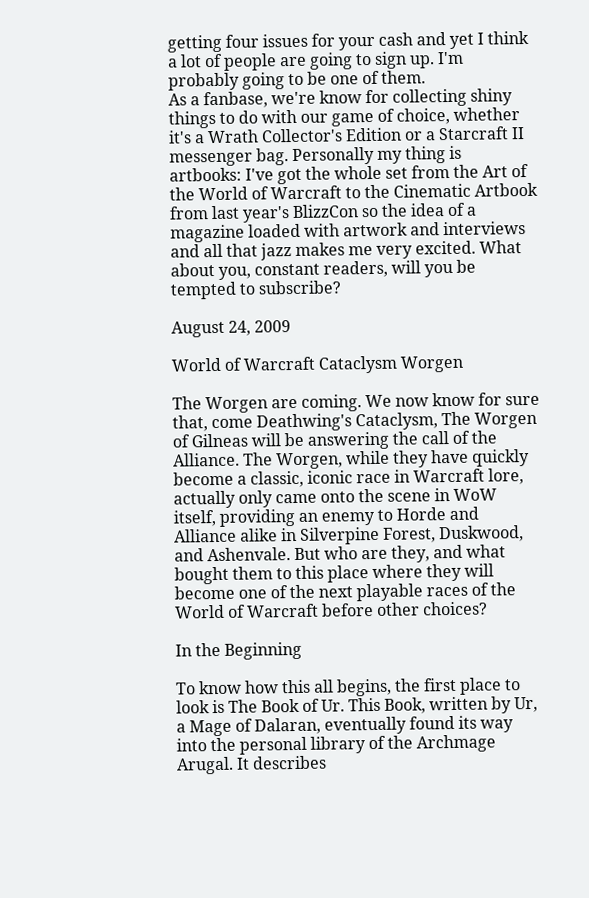getting four issues for your cash and yet I think a lot of people are going to sign up. I'm probably going to be one of them.
As a fanbase, we're know for collecting shiny things to do with our game of choice, whether it's a Wrath Collector's Edition or a Starcraft II messenger bag. Personally my thing is artbooks: I've got the whole set from the Art of the World of Warcraft to the Cinematic Artbook from last year's BlizzCon so the idea of a magazine loaded with artwork and interviews and all that jazz makes me very excited. What about you, constant readers, will you be tempted to subscribe?

August 24, 2009

World of Warcraft Cataclysm Worgen

The Worgen are coming. We now know for sure that, come Deathwing's Cataclysm, The Worgen of Gilneas will be answering the call of the Alliance. The Worgen, while they have quickly become a classic, iconic race in Warcraft lore, actually only came onto the scene in WoW itself, providing an enemy to Horde and Alliance alike in Silverpine Forest, Duskwood, and Ashenvale. But who are they, and what bought them to this place where they will become one of the next playable races of the World of Warcraft before other choices?

In the Beginning

To know how this all begins, the first place to look is The Book of Ur. This Book, written by Ur, a Mage of Dalaran, eventually found its way into the personal library of the Archmage Arugal. It describes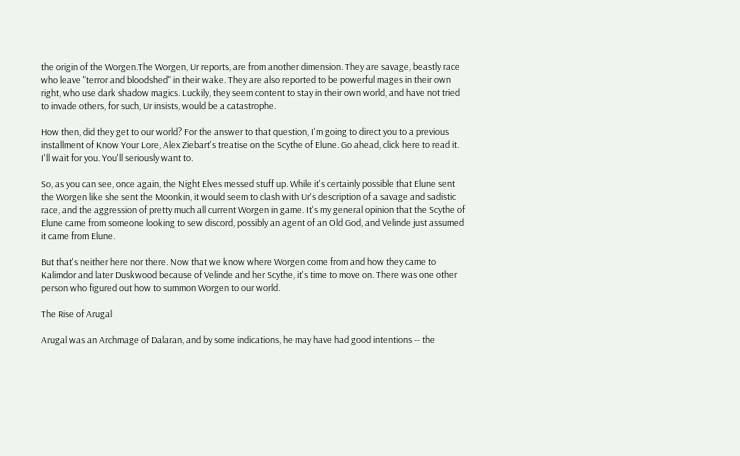the origin of the Worgen.The Worgen, Ur reports, are from another dimension. They are savage, beastly race who leave "terror and bloodshed" in their wake. They are also reported to be powerful mages in their own right, who use dark shadow magics. Luckily, they seem content to stay in their own world, and have not tried to invade others, for such, Ur insists, would be a catastrophe.

How then, did they get to our world? For the answer to that question, I'm going to direct you to a previous installment of Know Your Lore, Alex Ziebart's treatise on the Scythe of Elune. Go ahead, click here to read it. I'll wait for you. You'll seriously want to.

So, as you can see, once again, the Night Elves messed stuff up. While it's certainly possible that Elune sent the Worgen like she sent the Moonkin, it would seem to clash with Ur's description of a savage and sadistic race, and the aggression of pretty much all current Worgen in game. It's my general opinion that the Scythe of Elune came from someone looking to sew discord, possibly an agent of an Old God, and Velinde just assumed it came from Elune.

But that's neither here nor there. Now that we know where Worgen come from and how they came to Kalimdor and later Duskwood because of Velinde and her Scythe, it's time to move on. There was one other person who figured out how to summon Worgen to our world.

The Rise of Arugal

Arugal was an Archmage of Dalaran, and by some indications, he may have had good intentions -- the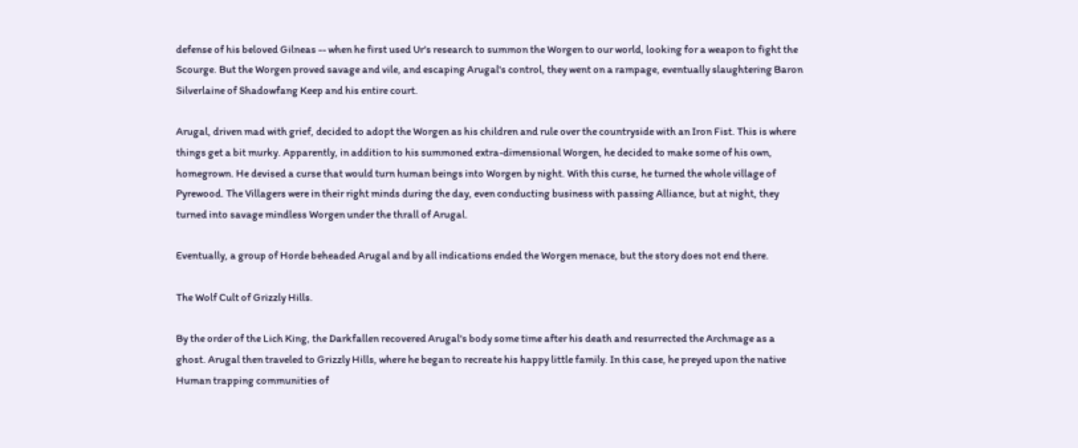defense of his beloved Gilneas -- when he first used Ur's research to summon the Worgen to our world, looking for a weapon to fight the Scourge. But the Worgen proved savage and vile, and escaping Arugal's control, they went on a rampage, eventually slaughtering Baron Silverlaine of Shadowfang Keep and his entire court.

Arugal, driven mad with grief, decided to adopt the Worgen as his children and rule over the countryside with an Iron Fist. This is where things get a bit murky. Apparently, in addition to his summoned extra-dimensional Worgen, he decided to make some of his own, homegrown. He devised a curse that would turn human beings into Worgen by night. With this curse, he turned the whole village of Pyrewood. The Villagers were in their right minds during the day, even conducting business with passing Alliance, but at night, they turned into savage mindless Worgen under the thrall of Arugal.

Eventually, a group of Horde beheaded Arugal and by all indications ended the Worgen menace, but the story does not end there.

The Wolf Cult of Grizzly Hills.

By the order of the Lich King, the Darkfallen recovered Arugal's body some time after his death and resurrected the Archmage as a ghost. Arugal then traveled to Grizzly Hills, where he began to recreate his happy little family. In this case, he preyed upon the native Human trapping communities of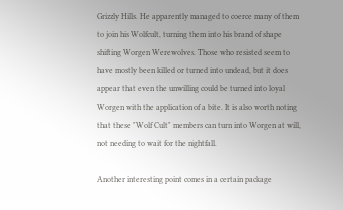Grizzly Hills. He apparently managed to coerce many of them to join his Wolfcult, turning them into his brand of shape shifting Worgen Werewolves. Those who resisted seem to have mostly been killed or turned into undead, but it does appear that even the unwilling could be turned into loyal Worgen with the application of a bite. It is also worth noting that these "Wolf Cult" members can turn into Worgen at will, not needing to wait for the nightfall.

Another interesting point comes in a certain package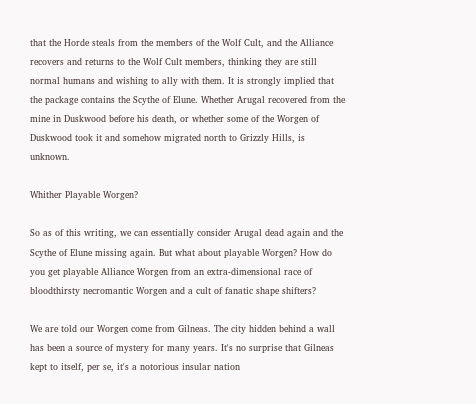that the Horde steals from the members of the Wolf Cult, and the Alliance recovers and returns to the Wolf Cult members, thinking they are still normal humans and wishing to ally with them. It is strongly implied that the package contains the Scythe of Elune. Whether Arugal recovered from the mine in Duskwood before his death, or whether some of the Worgen of Duskwood took it and somehow migrated north to Grizzly Hills, is unknown.

Whither Playable Worgen?

So as of this writing, we can essentially consider Arugal dead again and the Scythe of Elune missing again. But what about playable Worgen? How do you get playable Alliance Worgen from an extra-dimensional race of bloodthirsty necromantic Worgen and a cult of fanatic shape shifters?

We are told our Worgen come from Gilneas. The city hidden behind a wall has been a source of mystery for many years. It's no surprise that Gilneas kept to itself, per se, it's a notorious insular nation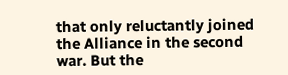that only reluctantly joined the Alliance in the second war. But the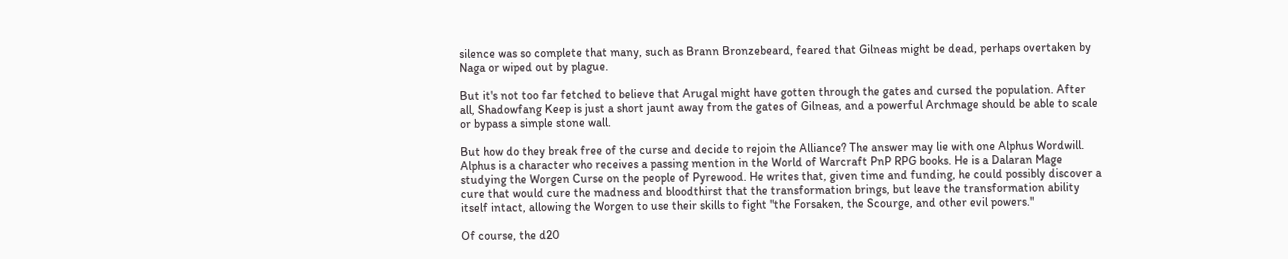silence was so complete that many, such as Brann Bronzebeard, feared that Gilneas might be dead, perhaps overtaken by Naga or wiped out by plague.

But it's not too far fetched to believe that Arugal might have gotten through the gates and cursed the population. After all, Shadowfang Keep is just a short jaunt away from the gates of Gilneas, and a powerful Archmage should be able to scale or bypass a simple stone wall.

But how do they break free of the curse and decide to rejoin the Alliance? The answer may lie with one Alphus Wordwill. Alphus is a character who receives a passing mention in the World of Warcraft PnP RPG books. He is a Dalaran Mage studying the Worgen Curse on the people of Pyrewood. He writes that, given time and funding, he could possibly discover a cure that would cure the madness and bloodthirst that the transformation brings, but leave the transformation ability itself intact, allowing the Worgen to use their skills to fight "the Forsaken, the Scourge, and other evil powers."

Of course, the d20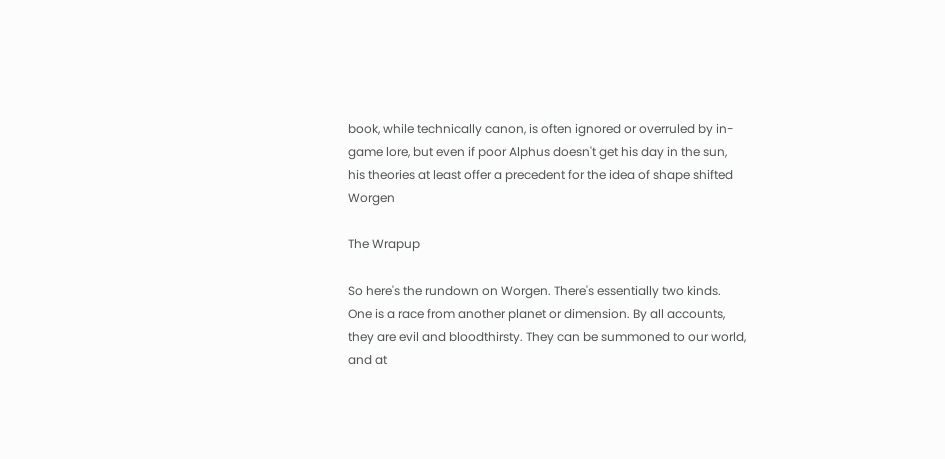book, while technically canon, is often ignored or overruled by in-game lore, but even if poor Alphus doesn't get his day in the sun, his theories at least offer a precedent for the idea of shape shifted Worgen

The Wrapup

So here's the rundown on Worgen. There's essentially two kinds. One is a race from another planet or dimension. By all accounts, they are evil and bloodthirsty. They can be summoned to our world, and at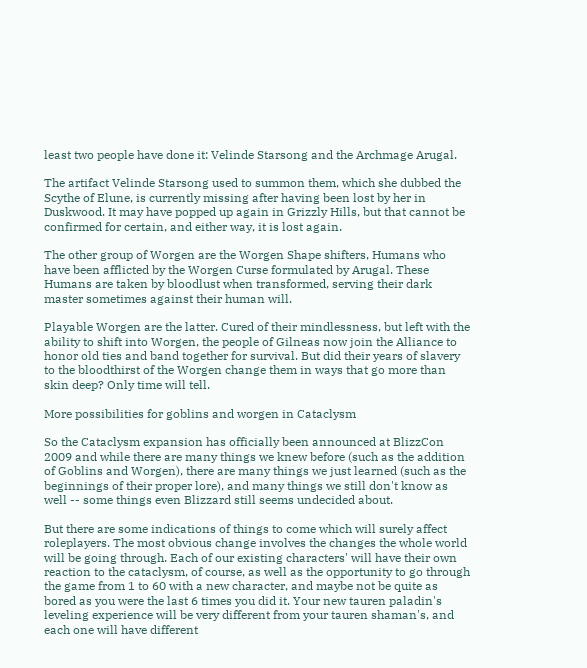least two people have done it: Velinde Starsong and the Archmage Arugal.

The artifact Velinde Starsong used to summon them, which she dubbed the Scythe of Elune, is currently missing after having been lost by her in Duskwood. It may have popped up again in Grizzly Hills, but that cannot be confirmed for certain, and either way, it is lost again.

The other group of Worgen are the Worgen Shape shifters, Humans who have been afflicted by the Worgen Curse formulated by Arugal. These Humans are taken by bloodlust when transformed, serving their dark master sometimes against their human will.

Playable Worgen are the latter. Cured of their mindlessness, but left with the ability to shift into Worgen, the people of Gilneas now join the Alliance to honor old ties and band together for survival. But did their years of slavery to the bloodthirst of the Worgen change them in ways that go more than skin deep? Only time will tell.

More possibilities for goblins and worgen in Cataclysm

So the Cataclysm expansion has officially been announced at BlizzCon 2009 and while there are many things we knew before (such as the addition of Goblins and Worgen), there are many things we just learned (such as the beginnings of their proper lore), and many things we still don't know as well -- some things even Blizzard still seems undecided about.

But there are some indications of things to come which will surely affect roleplayers. The most obvious change involves the changes the whole world will be going through. Each of our existing characters' will have their own reaction to the cataclysm, of course, as well as the opportunity to go through the game from 1 to 60 with a new character, and maybe not be quite as bored as you were the last 6 times you did it. Your new tauren paladin's leveling experience will be very different from your tauren shaman's, and each one will have different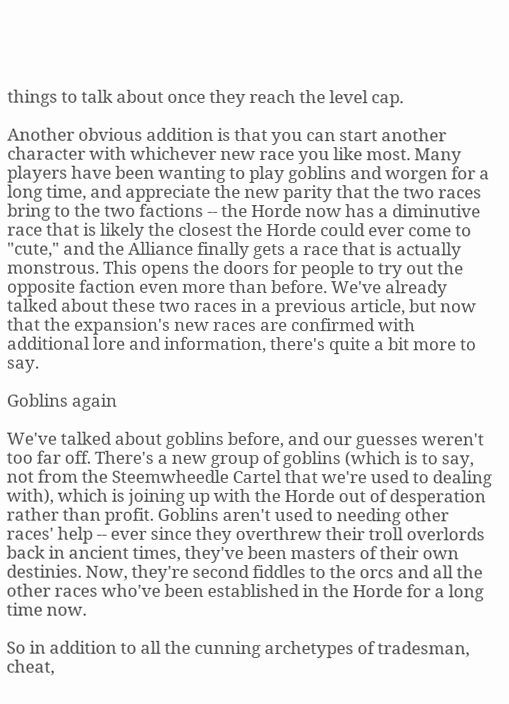things to talk about once they reach the level cap.

Another obvious addition is that you can start another character with whichever new race you like most. Many players have been wanting to play goblins and worgen for a long time, and appreciate the new parity that the two races bring to the two factions -- the Horde now has a diminutive race that is likely the closest the Horde could ever come to "cute," and the Alliance finally gets a race that is actually monstrous. This opens the doors for people to try out the opposite faction even more than before. We've already talked about these two races in a previous article, but now that the expansion's new races are confirmed with additional lore and information, there's quite a bit more to say.

Goblins again

We've talked about goblins before, and our guesses weren't too far off. There's a new group of goblins (which is to say, not from the Steemwheedle Cartel that we're used to dealing with), which is joining up with the Horde out of desperation rather than profit. Goblins aren't used to needing other races' help -- ever since they overthrew their troll overlords back in ancient times, they've been masters of their own destinies. Now, they're second fiddles to the orcs and all the other races who've been established in the Horde for a long time now.

So in addition to all the cunning archetypes of tradesman, cheat,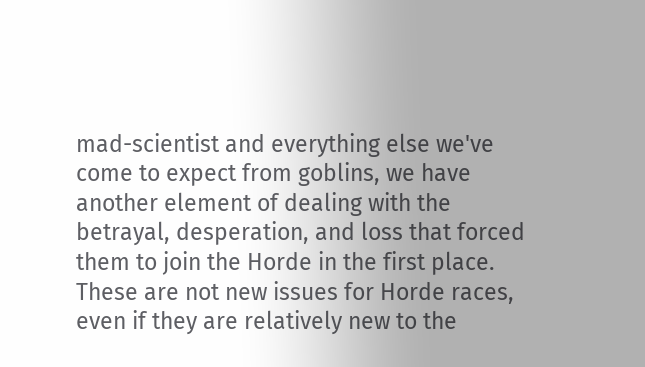mad-scientist and everything else we've come to expect from goblins, we have another element of dealing with the betrayal, desperation, and loss that forced them to join the Horde in the first place. These are not new issues for Horde races, even if they are relatively new to the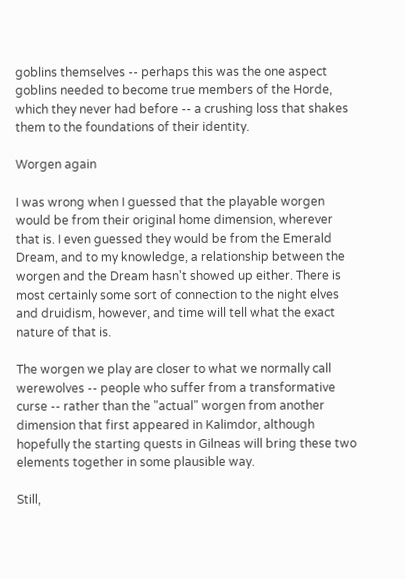goblins themselves -- perhaps this was the one aspect goblins needed to become true members of the Horde, which they never had before -- a crushing loss that shakes them to the foundations of their identity.

Worgen again

I was wrong when I guessed that the playable worgen would be from their original home dimension, wherever that is. I even guessed they would be from the Emerald Dream, and to my knowledge, a relationship between the worgen and the Dream hasn't showed up either. There is most certainly some sort of connection to the night elves and druidism, however, and time will tell what the exact nature of that is.

The worgen we play are closer to what we normally call werewolves -- people who suffer from a transformative curse -- rather than the "actual" worgen from another dimension that first appeared in Kalimdor, although hopefully the starting quests in Gilneas will bring these two elements together in some plausible way.

Still,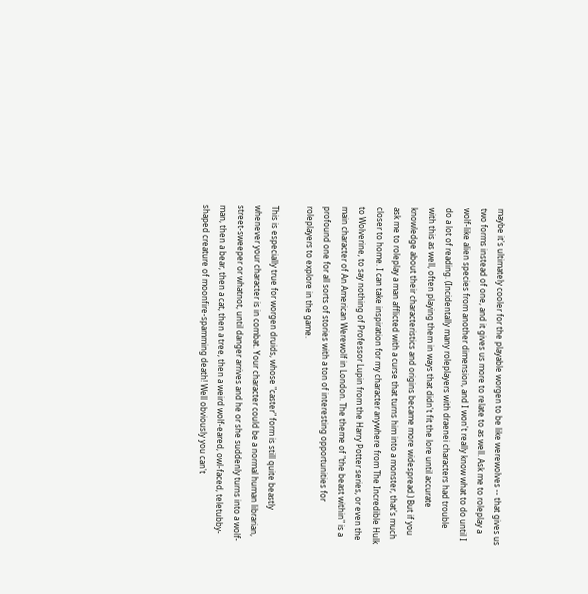maybe it's ultimately cooler for the playable worgen to be like werewolves -- that gives us two forms instead of one, and it gives us more to relate to as well. Ask me to roleplay a wolf-like alien species from another dimension, and I won't really know what to do until I do a lot of reading. (Incidentally many roleplayers with draenei characters had trouble with this as well, often playing them in ways that didn't fit the lore until accurate knowledge about their characteristics and origins became more widespread.) But if you ask me to roleplay a man afflicted with a curse that turns him into a monster, that's much closer to home. I can take inspiration for my character anywhere from The Incredible Hulk to Wolverine, to say nothing of Professor Lupin from the Harry Potter series, or even the main character of An American Werewolf in London. The theme of "the beast within" is a profound one for all sorts of stories with a ton of interesting opportunities for roleplayers to explore in the game.

This is especially true for worgen druids, whose "caster" form is still quite beastly whenever your character is in combat. Your character could be a normal human librarian, street-sweeper or whatnot, until danger arrives and he or she suddenly turns into a wolf-man, then a bear, then a cat, then a tree, then a weird wolf-eared, owl-faced, teletubby-shaped creature of moonfire-spamming death! Well obviously you can't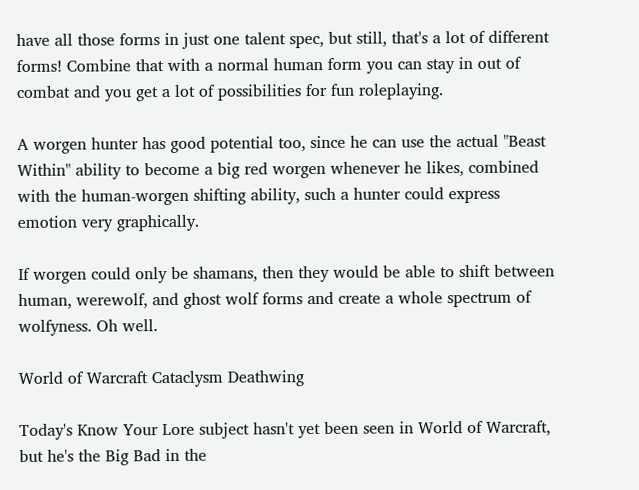have all those forms in just one talent spec, but still, that's a lot of different forms! Combine that with a normal human form you can stay in out of combat and you get a lot of possibilities for fun roleplaying.

A worgen hunter has good potential too, since he can use the actual "Beast Within" ability to become a big red worgen whenever he likes, combined with the human-worgen shifting ability, such a hunter could express emotion very graphically.

If worgen could only be shamans, then they would be able to shift between human, werewolf, and ghost wolf forms and create a whole spectrum of wolfyness. Oh well.

World of Warcraft Cataclysm Deathwing

Today's Know Your Lore subject hasn't yet been seen in World of Warcraft, but he's the Big Bad in the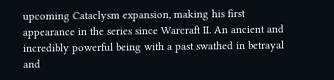upcoming Cataclysm expansion, making his first appearance in the series since Warcraft II. An ancient and incredibly powerful being with a past swathed in betrayal and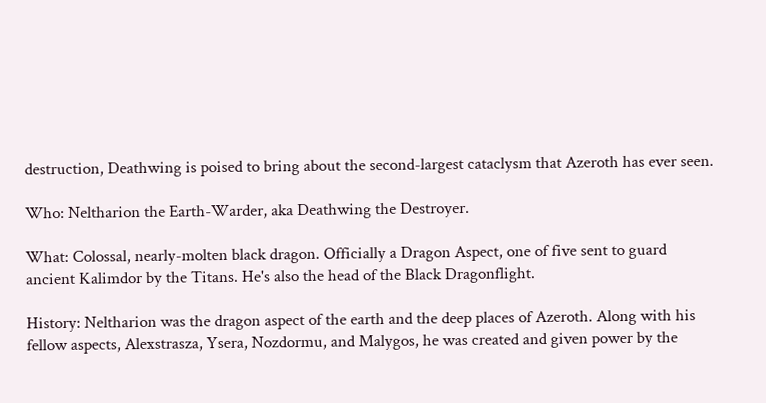destruction, Deathwing is poised to bring about the second-largest cataclysm that Azeroth has ever seen.

Who: Neltharion the Earth-Warder, aka Deathwing the Destroyer.

What: Colossal, nearly-molten black dragon. Officially a Dragon Aspect, one of five sent to guard ancient Kalimdor by the Titans. He's also the head of the Black Dragonflight.

History: Neltharion was the dragon aspect of the earth and the deep places of Azeroth. Along with his fellow aspects, Alexstrasza, Ysera, Nozdormu, and Malygos, he was created and given power by the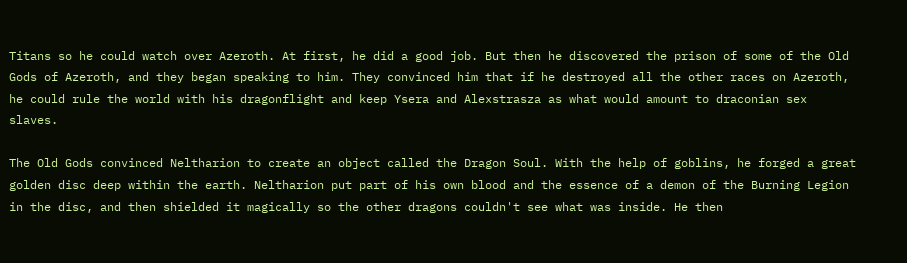Titans so he could watch over Azeroth. At first, he did a good job. But then he discovered the prison of some of the Old Gods of Azeroth, and they began speaking to him. They convinced him that if he destroyed all the other races on Azeroth, he could rule the world with his dragonflight and keep Ysera and Alexstrasza as what would amount to draconian sex slaves.

The Old Gods convinced Neltharion to create an object called the Dragon Soul. With the help of goblins, he forged a great golden disc deep within the earth. Neltharion put part of his own blood and the essence of a demon of the Burning Legion in the disc, and then shielded it magically so the other dragons couldn't see what was inside. He then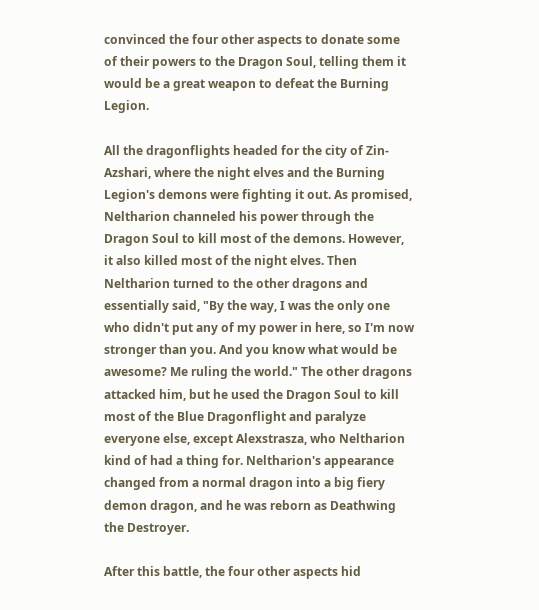convinced the four other aspects to donate some of their powers to the Dragon Soul, telling them it would be a great weapon to defeat the Burning Legion.

All the dragonflights headed for the city of Zin-Azshari, where the night elves and the Burning Legion's demons were fighting it out. As promised, Neltharion channeled his power through the Dragon Soul to kill most of the demons. However, it also killed most of the night elves. Then Neltharion turned to the other dragons and essentially said, "By the way, I was the only one who didn't put any of my power in here, so I'm now stronger than you. And you know what would be awesome? Me ruling the world." The other dragons attacked him, but he used the Dragon Soul to kill most of the Blue Dragonflight and paralyze everyone else, except Alexstrasza, who Neltharion kind of had a thing for. Neltharion's appearance changed from a normal dragon into a big fiery demon dragon, and he was reborn as Deathwing the Destroyer.

After this battle, the four other aspects hid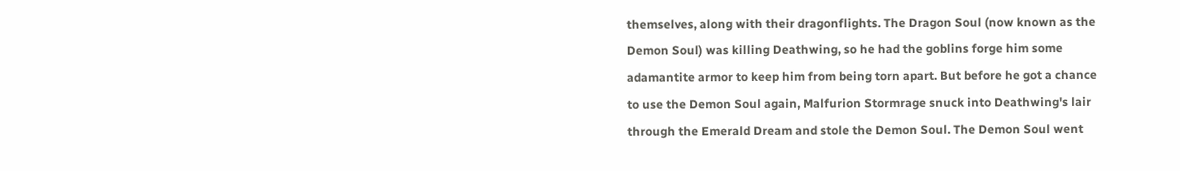themselves, along with their dragonflights. The Dragon Soul (now known as the Demon Soul) was killing Deathwing, so he had the goblins forge him some adamantite armor to keep him from being torn apart. But before he got a chance to use the Demon Soul again, Malfurion Stormrage snuck into Deathwing's lair through the Emerald Dream and stole the Demon Soul. The Demon Soul went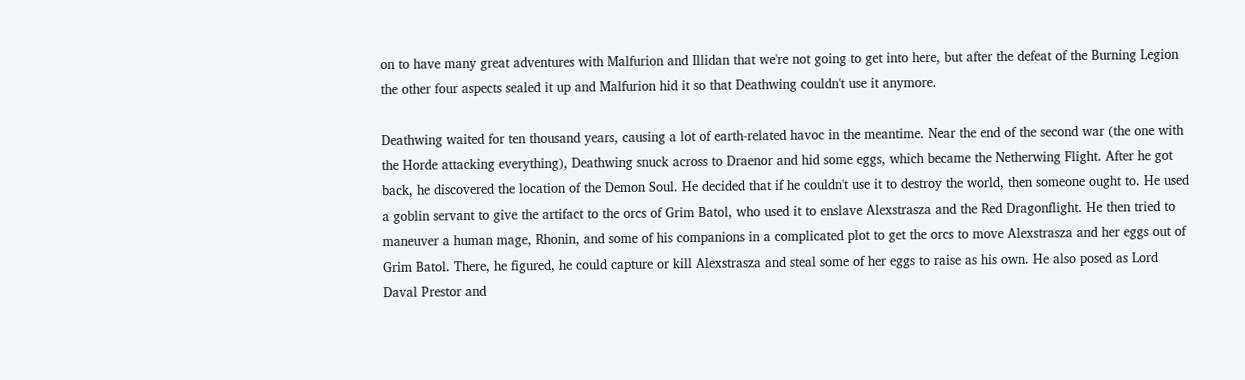on to have many great adventures with Malfurion and Illidan that we're not going to get into here, but after the defeat of the Burning Legion the other four aspects sealed it up and Malfurion hid it so that Deathwing couldn't use it anymore.

Deathwing waited for ten thousand years, causing a lot of earth-related havoc in the meantime. Near the end of the second war (the one with the Horde attacking everything), Deathwing snuck across to Draenor and hid some eggs, which became the Netherwing Flight. After he got back, he discovered the location of the Demon Soul. He decided that if he couldn't use it to destroy the world, then someone ought to. He used a goblin servant to give the artifact to the orcs of Grim Batol, who used it to enslave Alexstrasza and the Red Dragonflight. He then tried to maneuver a human mage, Rhonin, and some of his companions in a complicated plot to get the orcs to move Alexstrasza and her eggs out of Grim Batol. There, he figured, he could capture or kill Alexstrasza and steal some of her eggs to raise as his own. He also posed as Lord Daval Prestor and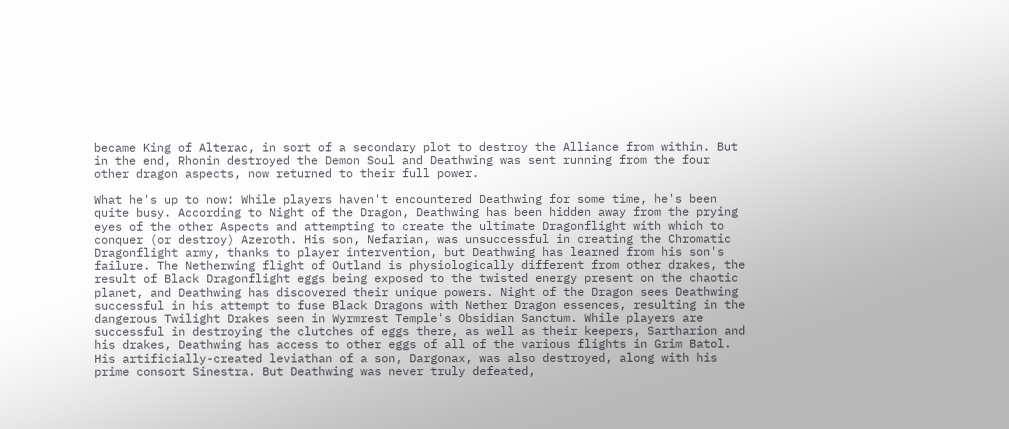became King of Alterac, in sort of a secondary plot to destroy the Alliance from within. But in the end, Rhonin destroyed the Demon Soul and Deathwing was sent running from the four other dragon aspects, now returned to their full power.

What he's up to now: While players haven't encountered Deathwing for some time, he's been quite busy. According to Night of the Dragon, Deathwing has been hidden away from the prying eyes of the other Aspects and attempting to create the ultimate Dragonflight with which to conquer (or destroy) Azeroth. His son, Nefarian, was unsuccessful in creating the Chromatic Dragonflight army, thanks to player intervention, but Deathwing has learned from his son's failure. The Netherwing flight of Outland is physiologically different from other drakes, the result of Black Dragonflight eggs being exposed to the twisted energy present on the chaotic planet, and Deathwing has discovered their unique powers. Night of the Dragon sees Deathwing successful in his attempt to fuse Black Dragons with Nether Dragon essences, resulting in the dangerous Twilight Drakes seen in Wyrmrest Temple's Obsidian Sanctum. While players are successful in destroying the clutches of eggs there, as well as their keepers, Sartharion and his drakes, Deathwing has access to other eggs of all of the various flights in Grim Batol. His artificially-created leviathan of a son, Dargonax, was also destroyed, along with his prime consort Sinestra. But Deathwing was never truly defeated,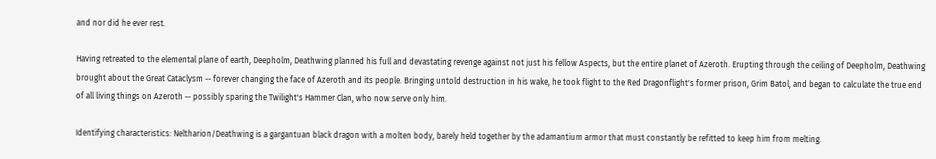and nor did he ever rest.

Having retreated to the elemental plane of earth, Deepholm, Deathwing planned his full and devastating revenge against not just his fellow Aspects, but the entire planet of Azeroth. Erupting through the ceiling of Deepholm, Deathwing brought about the Great Cataclysm -- forever changing the face of Azeroth and its people. Bringing untold destruction in his wake, he took flight to the Red Dragonflight's former prison, Grim Batol, and began to calculate the true end of all living things on Azeroth -- possibly sparing the Twilight's Hammer Clan, who now serve only him.

Identifying characteristics: Neltharion/Deathwing is a gargantuan black dragon with a molten body, barely held together by the adamantium armor that must constantly be refitted to keep him from melting.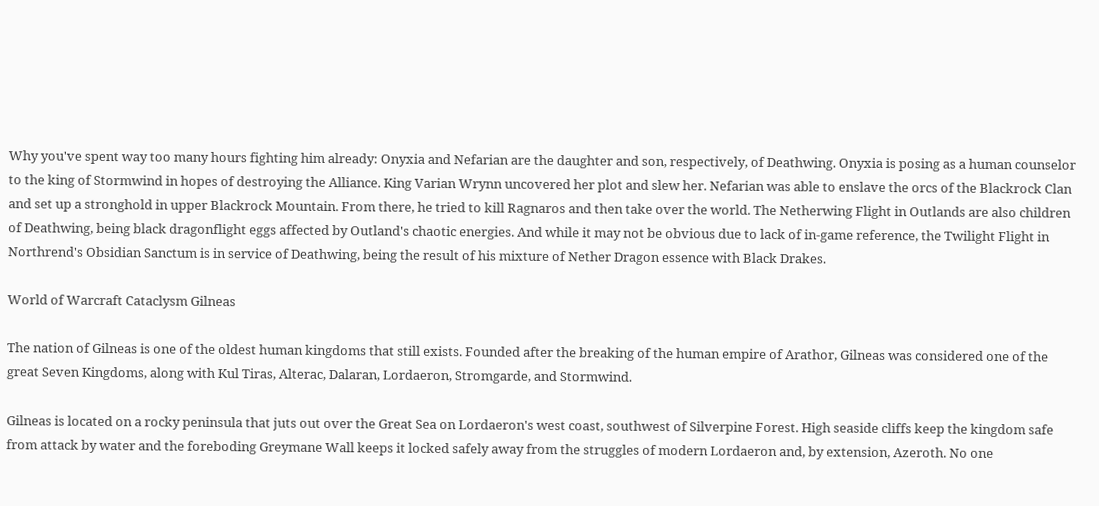Why you've spent way too many hours fighting him already: Onyxia and Nefarian are the daughter and son, respectively, of Deathwing. Onyxia is posing as a human counselor to the king of Stormwind in hopes of destroying the Alliance. King Varian Wrynn uncovered her plot and slew her. Nefarian was able to enslave the orcs of the Blackrock Clan and set up a stronghold in upper Blackrock Mountain. From there, he tried to kill Ragnaros and then take over the world. The Netherwing Flight in Outlands are also children of Deathwing, being black dragonflight eggs affected by Outland's chaotic energies. And while it may not be obvious due to lack of in-game reference, the Twilight Flight in Northrend's Obsidian Sanctum is in service of Deathwing, being the result of his mixture of Nether Dragon essence with Black Drakes.

World of Warcraft Cataclysm Gilneas

The nation of Gilneas is one of the oldest human kingdoms that still exists. Founded after the breaking of the human empire of Arathor, Gilneas was considered one of the great Seven Kingdoms, along with Kul Tiras, Alterac, Dalaran, Lordaeron, Stromgarde, and Stormwind.

Gilneas is located on a rocky peninsula that juts out over the Great Sea on Lordaeron's west coast, southwest of Silverpine Forest. High seaside cliffs keep the kingdom safe from attack by water and the foreboding Greymane Wall keeps it locked safely away from the struggles of modern Lordaeron and, by extension, Azeroth. No one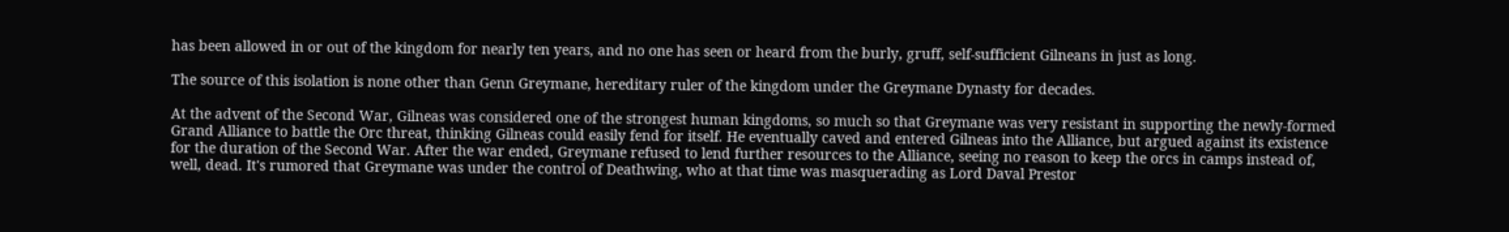has been allowed in or out of the kingdom for nearly ten years, and no one has seen or heard from the burly, gruff, self-sufficient Gilneans in just as long.

The source of this isolation is none other than Genn Greymane, hereditary ruler of the kingdom under the Greymane Dynasty for decades.

At the advent of the Second War, Gilneas was considered one of the strongest human kingdoms, so much so that Greymane was very resistant in supporting the newly-formed Grand Alliance to battle the Orc threat, thinking Gilneas could easily fend for itself. He eventually caved and entered Gilneas into the Alliance, but argued against its existence for the duration of the Second War. After the war ended, Greymane refused to lend further resources to the Alliance, seeing no reason to keep the orcs in camps instead of, well, dead. It's rumored that Greymane was under the control of Deathwing, who at that time was masquerading as Lord Daval Prestor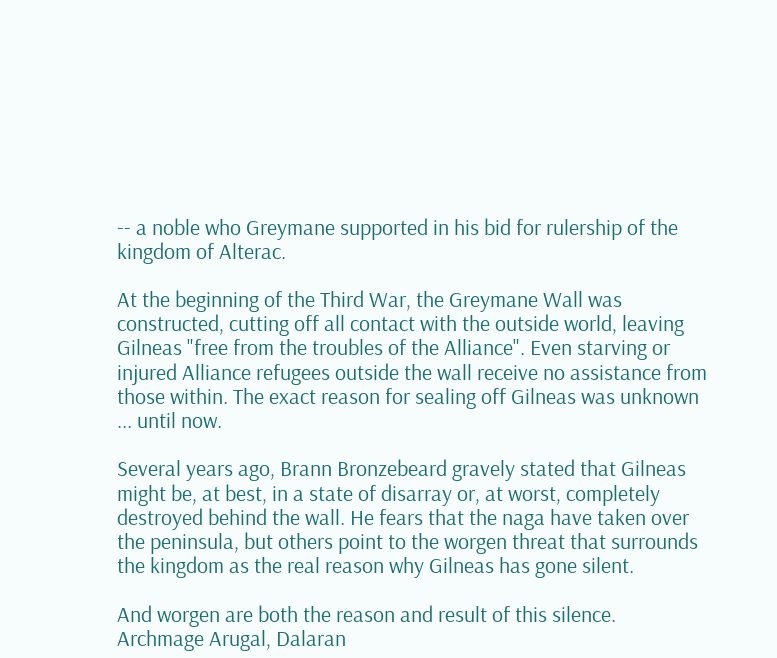-- a noble who Greymane supported in his bid for rulership of the kingdom of Alterac.

At the beginning of the Third War, the Greymane Wall was constructed, cutting off all contact with the outside world, leaving Gilneas "free from the troubles of the Alliance". Even starving or injured Alliance refugees outside the wall receive no assistance from those within. The exact reason for sealing off Gilneas was unknown ... until now.

Several years ago, Brann Bronzebeard gravely stated that Gilneas might be, at best, in a state of disarray or, at worst, completely destroyed behind the wall. He fears that the naga have taken over the peninsula, but others point to the worgen threat that surrounds the kingdom as the real reason why Gilneas has gone silent.

And worgen are both the reason and result of this silence. Archmage Arugal, Dalaran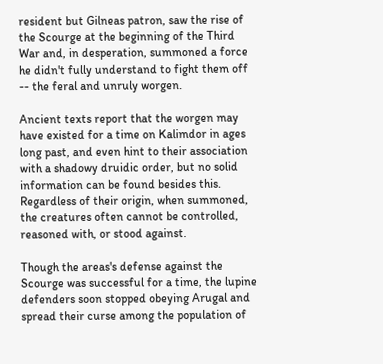resident but Gilneas patron, saw the rise of the Scourge at the beginning of the Third War and, in desperation, summoned a force he didn't fully understand to fight them off -- the feral and unruly worgen.

Ancient texts report that the worgen may have existed for a time on Kalimdor in ages long past, and even hint to their association with a shadowy druidic order, but no solid information can be found besides this. Regardless of their origin, when summoned, the creatures often cannot be controlled, reasoned with, or stood against.

Though the areas's defense against the Scourge was successful for a time, the lupine defenders soon stopped obeying Arugal and spread their curse among the population of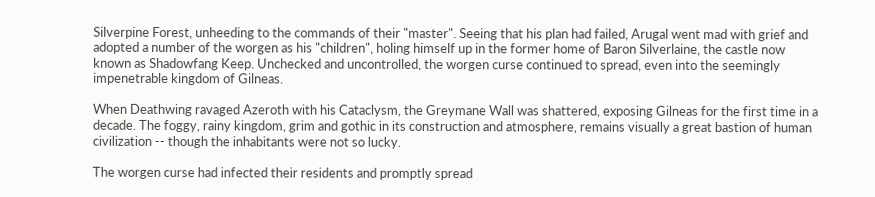Silverpine Forest, unheeding to the commands of their "master". Seeing that his plan had failed, Arugal went mad with grief and adopted a number of the worgen as his "children", holing himself up in the former home of Baron Silverlaine, the castle now known as Shadowfang Keep. Unchecked and uncontrolled, the worgen curse continued to spread, even into the seemingly impenetrable kingdom of Gilneas.

When Deathwing ravaged Azeroth with his Cataclysm, the Greymane Wall was shattered, exposing Gilneas for the first time in a decade. The foggy, rainy kingdom, grim and gothic in its construction and atmosphere, remains visually a great bastion of human civilization -- though the inhabitants were not so lucky.

The worgen curse had infected their residents and promptly spread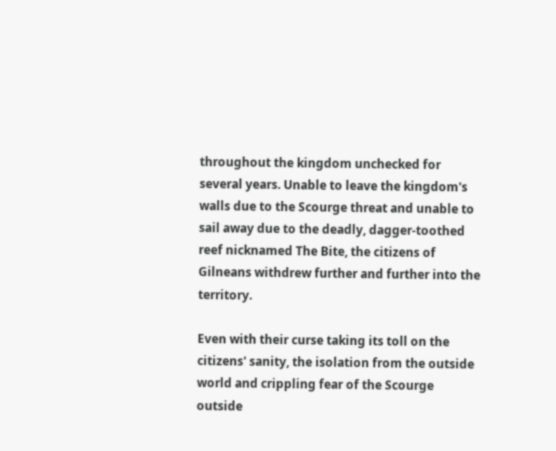throughout the kingdom unchecked for several years. Unable to leave the kingdom's walls due to the Scourge threat and unable to sail away due to the deadly, dagger-toothed reef nicknamed The Bite, the citizens of Gilneans withdrew further and further into the territory.

Even with their curse taking its toll on the citizens' sanity, the isolation from the outside world and crippling fear of the Scourge outside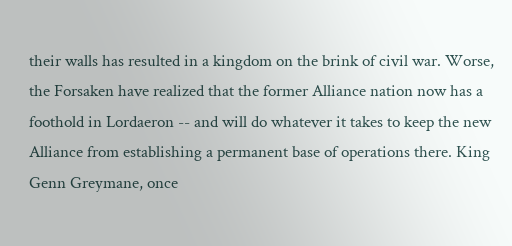their walls has resulted in a kingdom on the brink of civil war. Worse, the Forsaken have realized that the former Alliance nation now has a foothold in Lordaeron -- and will do whatever it takes to keep the new Alliance from establishing a permanent base of operations there. King Genn Greymane, once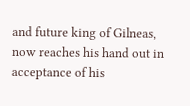and future king of Gilneas, now reaches his hand out in acceptance of his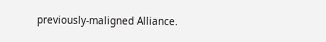previously-maligned Alliance.